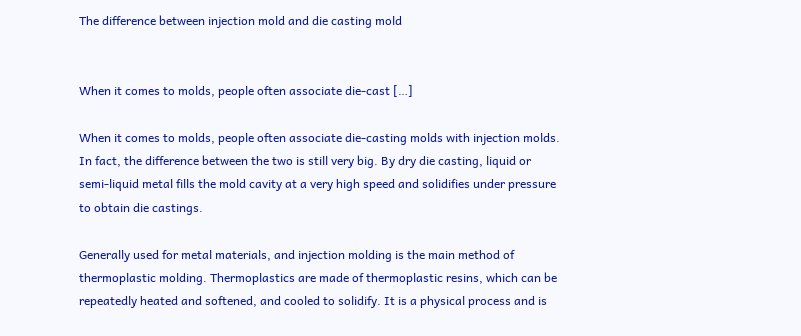The difference between injection mold and die casting mold


When it comes to molds, people often associate die-cast […]

When it comes to molds, people often associate die-casting molds with injection molds. In fact, the difference between the two is still very big. By dry die casting, liquid or semi-liquid metal fills the mold cavity at a very high speed and solidifies under pressure to obtain die castings.

Generally used for metal materials, and injection molding is the main method of thermoplastic molding. Thermoplastics are made of thermoplastic resins, which can be repeatedly heated and softened, and cooled to solidify. It is a physical process and is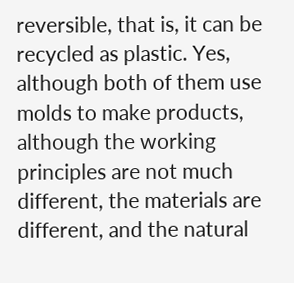reversible, that is, it can be recycled as plastic. Yes, although both of them use molds to make products, although the working principles are not much different, the materials are different, and the natural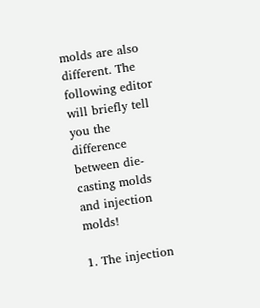molds are also different. The following editor will briefly tell you the difference between die-casting molds and injection molds!

1. The injection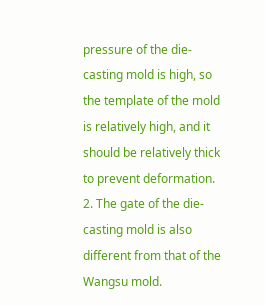pressure of the die-casting mold is high, so the template of the mold is relatively high, and it should be relatively thick to prevent deformation.
2. The gate of the die-casting mold is also different from that of the Wangsu mold.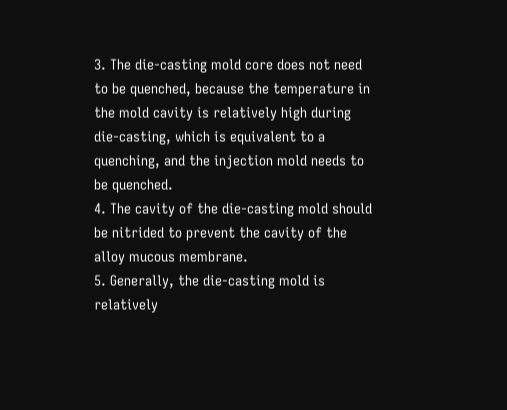3. The die-casting mold core does not need to be quenched, because the temperature in the mold cavity is relatively high during die-casting, which is equivalent to a quenching, and the injection mold needs to be quenched.
4. The cavity of the die-casting mold should be nitrided to prevent the cavity of the alloy mucous membrane.
5. Generally, the die-casting mold is relatively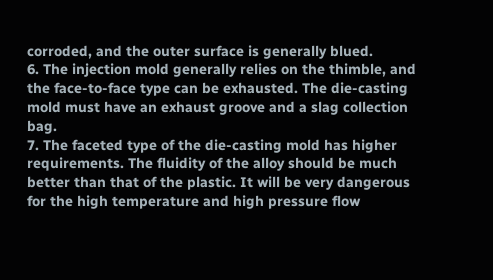corroded, and the outer surface is generally blued.
6. The injection mold generally relies on the thimble, and the face-to-face type can be exhausted. The die-casting mold must have an exhaust groove and a slag collection bag.
7. The faceted type of the die-casting mold has higher requirements. The fluidity of the alloy should be much better than that of the plastic. It will be very dangerous for the high temperature and high pressure flow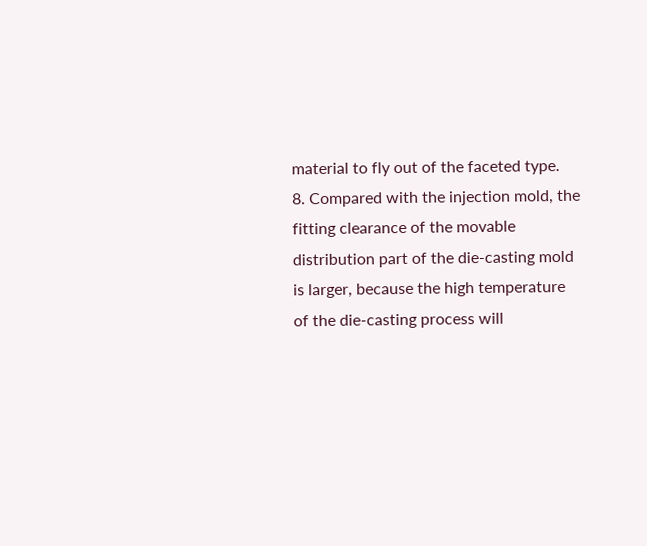material to fly out of the faceted type.
8. Compared with the injection mold, the fitting clearance of the movable distribution part of the die-casting mold is larger, because the high temperature of the die-casting process will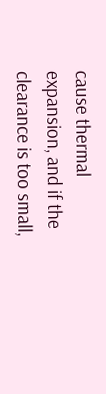cause thermal expansion, and if the clearance is too small,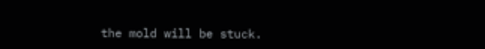the mold will be stuck.